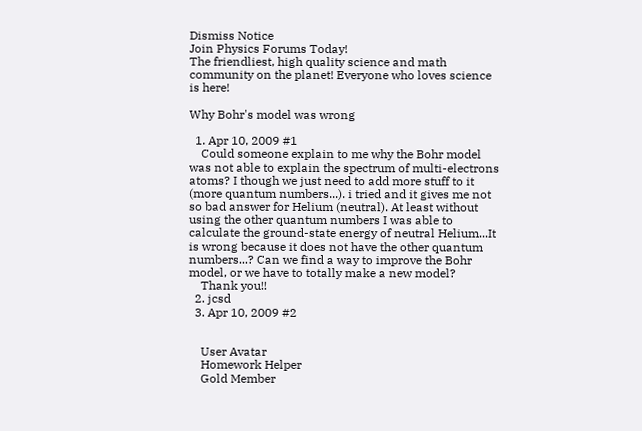Dismiss Notice
Join Physics Forums Today!
The friendliest, high quality science and math community on the planet! Everyone who loves science is here!

Why Bohr's model was wrong

  1. Apr 10, 2009 #1
    Could someone explain to me why the Bohr model was not able to explain the spectrum of multi-electrons atoms? I though we just need to add more stuff to it (more quantum numbers...). i tried and it gives me not so bad answer for Helium (neutral). At least without using the other quantum numbers I was able to calculate the ground-state energy of neutral Helium...It is wrong because it does not have the other quantum numbers...? Can we find a way to improve the Bohr model, or we have to totally make a new model?
    Thank you!!
  2. jcsd
  3. Apr 10, 2009 #2


    User Avatar
    Homework Helper
    Gold Member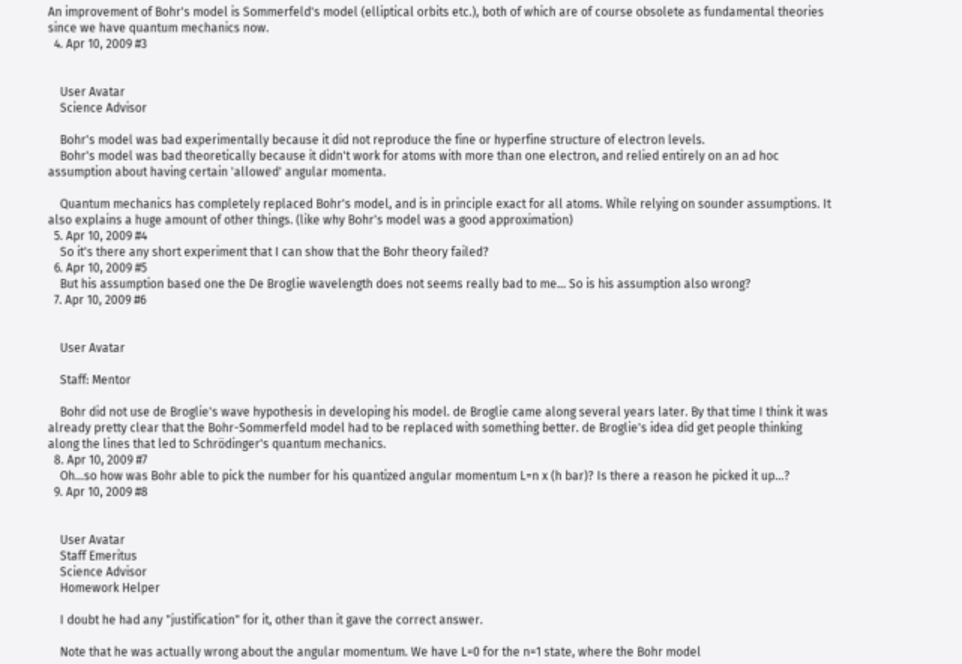An improvement of Bohr's model is Sommerfeld's model (elliptical orbits etc.), both of which are of course obsolete as fundamental theories since we have quantum mechanics now.
  4. Apr 10, 2009 #3


    User Avatar
    Science Advisor

    Bohr's model was bad experimentally because it did not reproduce the fine or hyperfine structure of electron levels.
    Bohr's model was bad theoretically because it didn't work for atoms with more than one electron, and relied entirely on an ad hoc assumption about having certain 'allowed' angular momenta.

    Quantum mechanics has completely replaced Bohr's model, and is in principle exact for all atoms. While relying on sounder assumptions. It also explains a huge amount of other things. (like why Bohr's model was a good approximation)
  5. Apr 10, 2009 #4
    So it's there any short experiment that I can show that the Bohr theory failed?
  6. Apr 10, 2009 #5
    But his assumption based one the De Broglie wavelength does not seems really bad to me... So is his assumption also wrong?
  7. Apr 10, 2009 #6


    User Avatar

    Staff: Mentor

    Bohr did not use de Broglie's wave hypothesis in developing his model. de Broglie came along several years later. By that time I think it was already pretty clear that the Bohr-Sommerfeld model had to be replaced with something better. de Broglie's idea did get people thinking along the lines that led to Schrödinger's quantum mechanics.
  8. Apr 10, 2009 #7
    Oh...so how was Bohr able to pick the number for his quantized angular momentum L=n x (h bar)? Is there a reason he picked it up...?
  9. Apr 10, 2009 #8


    User Avatar
    Staff Emeritus
    Science Advisor
    Homework Helper

    I doubt he had any "justification" for it, other than it gave the correct answer.

    Note that he was actually wrong about the angular momentum. We have L=0 for the n=1 state, where the Bohr model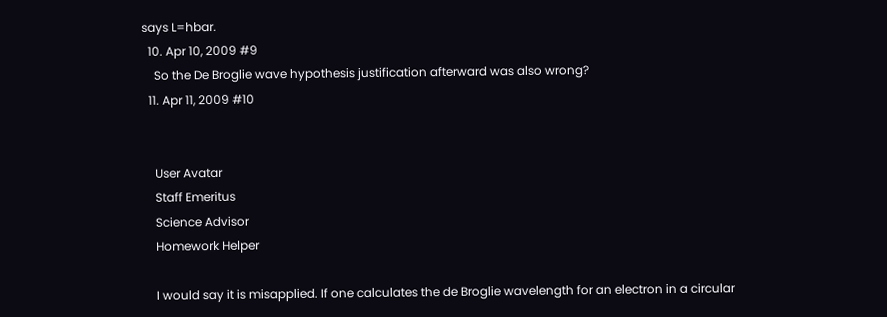says L=hbar.
  10. Apr 10, 2009 #9
    So the De Broglie wave hypothesis justification afterward was also wrong?
  11. Apr 11, 2009 #10


    User Avatar
    Staff Emeritus
    Science Advisor
    Homework Helper

    I would say it is misapplied. If one calculates the de Broglie wavelength for an electron in a circular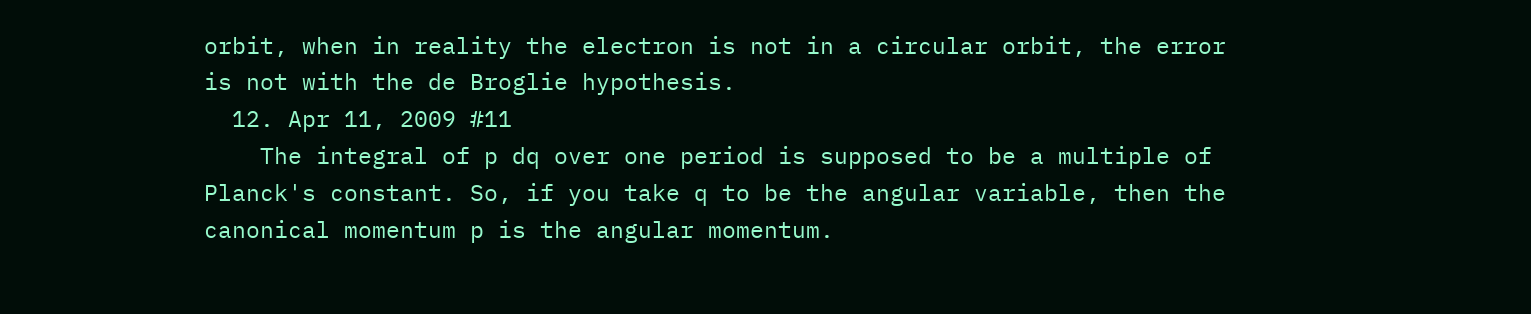orbit, when in reality the electron is not in a circular orbit, the error is not with the de Broglie hypothesis.
  12. Apr 11, 2009 #11
    The integral of p dq over one period is supposed to be a multiple of Planck's constant. So, if you take q to be the angular variable, then the canonical momentum p is the angular momentum.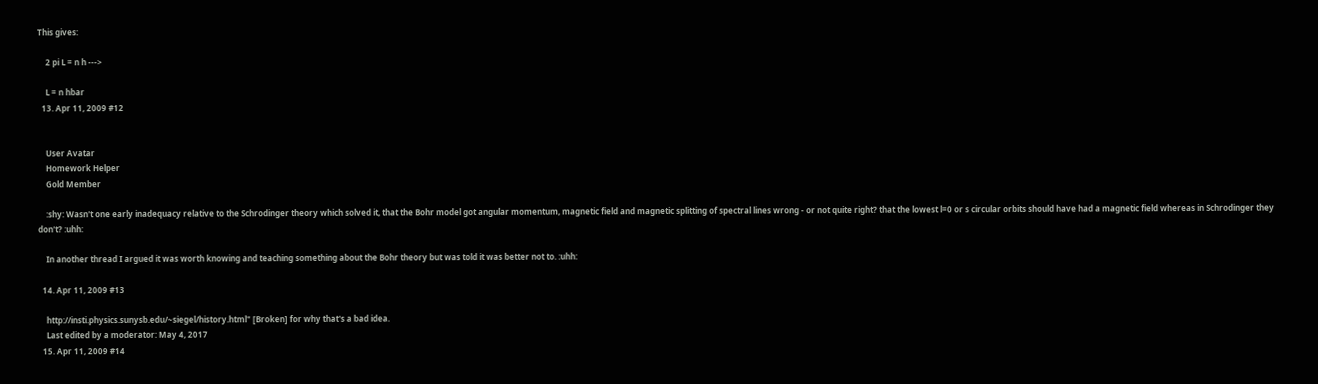This gives:

    2 pi L = n h --->

    L = n hbar
  13. Apr 11, 2009 #12


    User Avatar
    Homework Helper
    Gold Member

    :shy: Wasn't one early inadequacy relative to the Schrodinger theory which solved it, that the Bohr model got angular momentum, magnetic field and magnetic splitting of spectral lines wrong - or not quite right? that the lowest l=0 or s circular orbits should have had a magnetic field whereas in Schrodinger they don't? :uhh:

    In another thread I argued it was worth knowing and teaching something about the Bohr theory but was told it was better not to. :uhh:

  14. Apr 11, 2009 #13

    http://insti.physics.sunysb.edu/~siegel/history.html" [Broken] for why that's a bad idea.
    Last edited by a moderator: May 4, 2017
  15. Apr 11, 2009 #14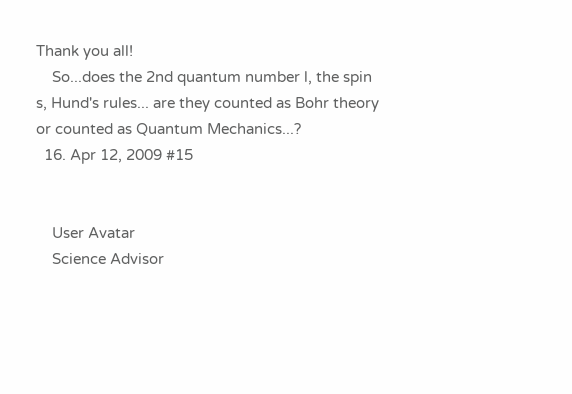Thank you all!
    So...does the 2nd quantum number l, the spin s, Hund's rules... are they counted as Bohr theory or counted as Quantum Mechanics...?
  16. Apr 12, 2009 #15


    User Avatar
    Science Advisor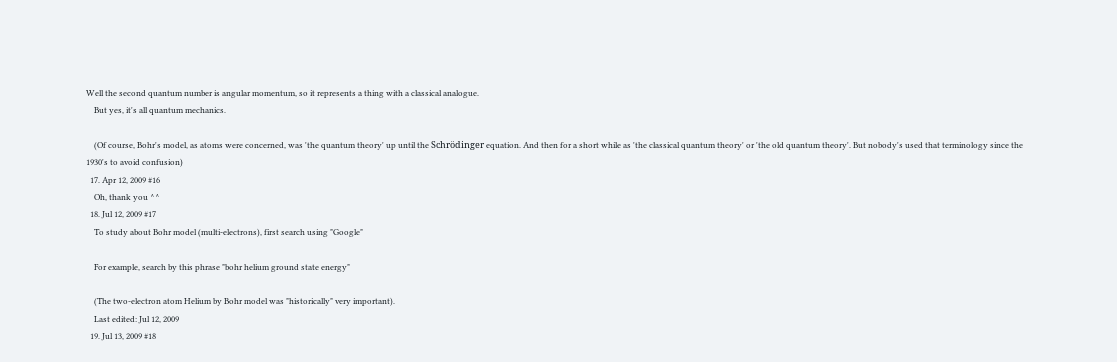Well the second quantum number is angular momentum, so it represents a thing with a classical analogue.
    But yes, it's all quantum mechanics.

    (Of course, Bohr's model, as atoms were concerned, was 'the quantum theory' up until the Schrödinger equation. And then for a short while as 'the classical quantum theory' or 'the old quantum theory'. But nobody's used that terminology since the 1930's to avoid confusion)
  17. Apr 12, 2009 #16
    Oh, thank you ^^
  18. Jul 12, 2009 #17
    To study about Bohr model (multi-electrons), first search using "Google"

    For example, search by this phrase "bohr helium ground state energy"

    (The two-electron atom Helium by Bohr model was "historically" very important).
    Last edited: Jul 12, 2009
  19. Jul 13, 2009 #18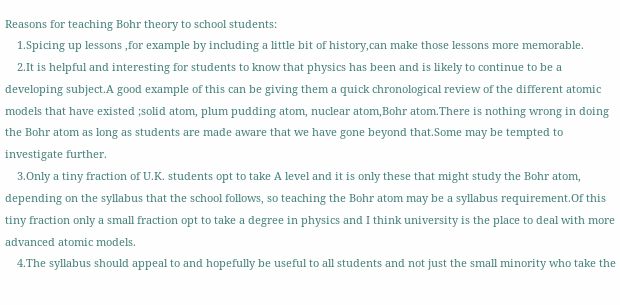Reasons for teaching Bohr theory to school students:
    1.Spicing up lessons ,for example by including a little bit of history,can make those lessons more memorable.
    2.It is helpful and interesting for students to know that physics has been and is likely to continue to be a developing subject.A good example of this can be giving them a quick chronological review of the different atomic models that have existed ;solid atom, plum pudding atom, nuclear atom,Bohr atom.There is nothing wrong in doing the Bohr atom as long as students are made aware that we have gone beyond that.Some may be tempted to investigate further.
    3.Only a tiny fraction of U.K. students opt to take A level and it is only these that might study the Bohr atom, depending on the syllabus that the school follows, so teaching the Bohr atom may be a syllabus requirement.Of this tiny fraction only a small fraction opt to take a degree in physics and I think university is the place to deal with more advanced atomic models.
    4.The syllabus should appeal to and hopefully be useful to all students and not just the small minority who take the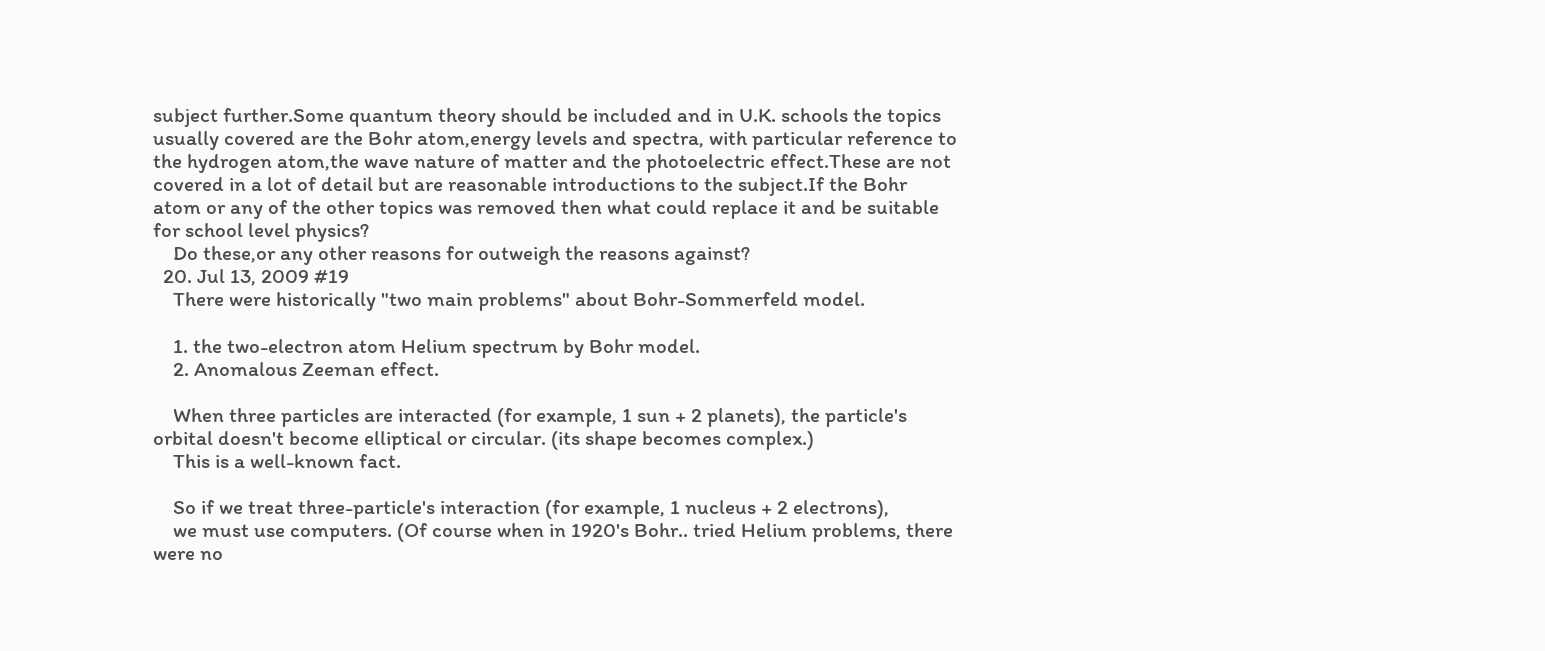subject further.Some quantum theory should be included and in U.K. schools the topics usually covered are the Bohr atom,energy levels and spectra, with particular reference to the hydrogen atom,the wave nature of matter and the photoelectric effect.These are not covered in a lot of detail but are reasonable introductions to the subject.If the Bohr atom or any of the other topics was removed then what could replace it and be suitable for school level physics?
    Do these,or any other reasons for outweigh the reasons against?
  20. Jul 13, 2009 #19
    There were historically "two main problems" about Bohr-Sommerfeld model.

    1. the two-electron atom Helium spectrum by Bohr model.
    2. Anomalous Zeeman effect.

    When three particles are interacted (for example, 1 sun + 2 planets), the particle's orbital doesn't become elliptical or circular. (its shape becomes complex.)
    This is a well-known fact.

    So if we treat three-particle's interaction (for example, 1 nucleus + 2 electrons),
    we must use computers. (Of course when in 1920's Bohr.. tried Helium problems, there were no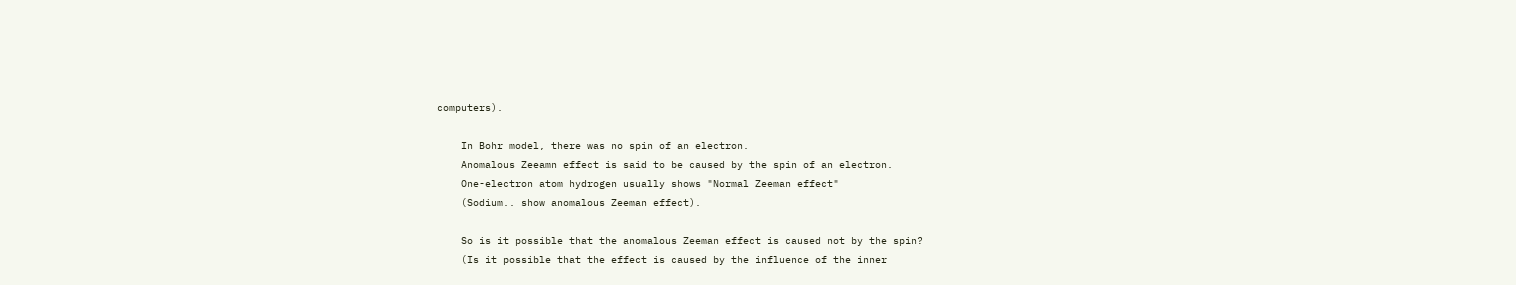computers).

    In Bohr model, there was no spin of an electron.
    Anomalous Zeeamn effect is said to be caused by the spin of an electron.
    One-electron atom hydrogen usually shows "Normal Zeeman effect"
    (Sodium.. show anomalous Zeeman effect).

    So is it possible that the anomalous Zeeman effect is caused not by the spin?
    (Is it possible that the effect is caused by the influence of the inner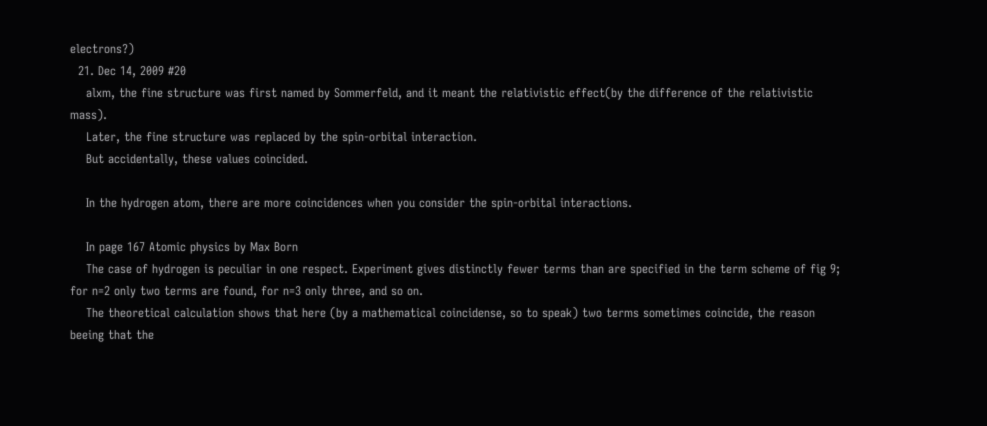electrons?)
  21. Dec 14, 2009 #20
    alxm, the fine structure was first named by Sommerfeld, and it meant the relativistic effect(by the difference of the relativistic mass).
    Later, the fine structure was replaced by the spin-orbital interaction.
    But accidentally, these values coincided.

    In the hydrogen atom, there are more coincidences when you consider the spin-orbital interactions.

    In page 167 Atomic physics by Max Born
    The case of hydrogen is peculiar in one respect. Experiment gives distinctly fewer terms than are specified in the term scheme of fig 9; for n=2 only two terms are found, for n=3 only three, and so on.
    The theoretical calculation shows that here (by a mathematical coincidense, so to speak) two terms sometimes coincide, the reason beeing that the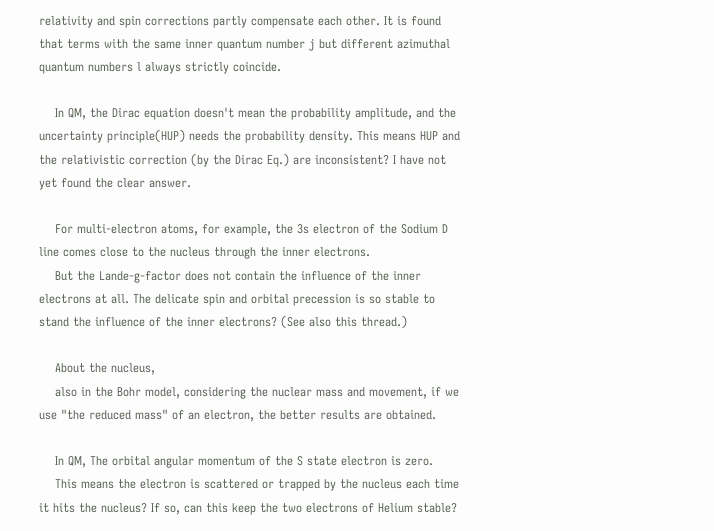relativity and spin corrections partly compensate each other. It is found that terms with the same inner quantum number j but different azimuthal quantum numbers l always strictly coincide.

    In QM, the Dirac equation doesn't mean the probability amplitude, and the uncertainty principle(HUP) needs the probability density. This means HUP and the relativistic correction (by the Dirac Eq.) are inconsistent? I have not yet found the clear answer.

    For multi-electron atoms, for example, the 3s electron of the Sodium D line comes close to the nucleus through the inner electrons.
    But the Lande-g-factor does not contain the influence of the inner electrons at all. The delicate spin and orbital precession is so stable to stand the influence of the inner electrons? (See also this thread.)

    About the nucleus,
    also in the Bohr model, considering the nuclear mass and movement, if we use "the reduced mass" of an electron, the better results are obtained.

    In QM, The orbital angular momentum of the S state electron is zero.
    This means the electron is scattered or trapped by the nucleus each time it hits the nucleus? If so, can this keep the two electrons of Helium stable?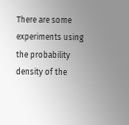There are some experiments using the probability density of the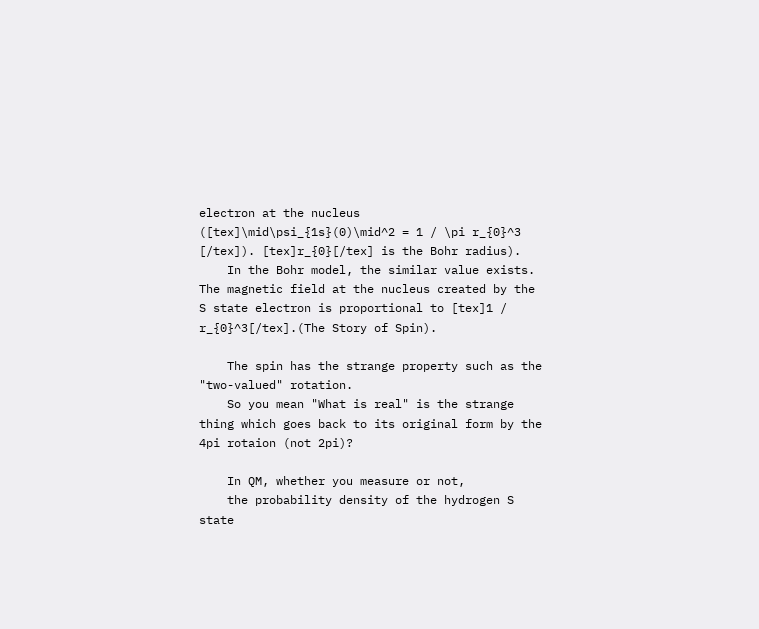electron at the nucleus ([tex]\mid\psi_{1s}(0)\mid^2 = 1 / \pi r_{0}^3 [/tex]). [tex]r_{0}[/tex] is the Bohr radius).
    In the Bohr model, the similar value exists. The magnetic field at the nucleus created by the S state electron is proportional to [tex]1 / r_{0}^3[/tex].(The Story of Spin).

    The spin has the strange property such as the "two-valued" rotation.
    So you mean "What is real" is the strange thing which goes back to its original form by the 4pi rotaion (not 2pi)?

    In QM, whether you measure or not,
    the probability density of the hydrogen S state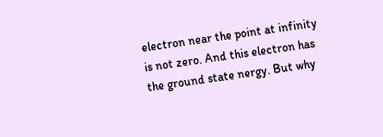electron near the point at infinity is not zero. And this electron has the ground state nergy. But why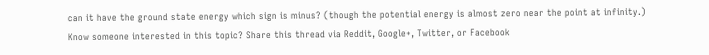can it have the ground state energy which sign is minus? (though the potential energy is almost zero near the point at infinity.)
Know someone interested in this topic? Share this thread via Reddit, Google+, Twitter, or Facebook